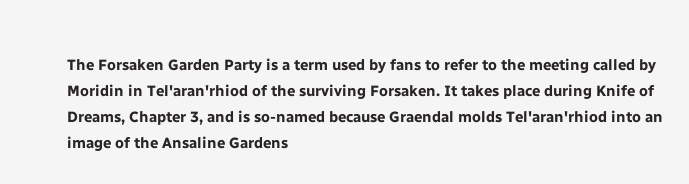The Forsaken Garden Party is a term used by fans to refer to the meeting called by Moridin in Tel'aran'rhiod of the surviving Forsaken. It takes place during Knife of Dreams, Chapter 3, and is so-named because Graendal molds Tel'aran'rhiod into an image of the Ansaline Gardens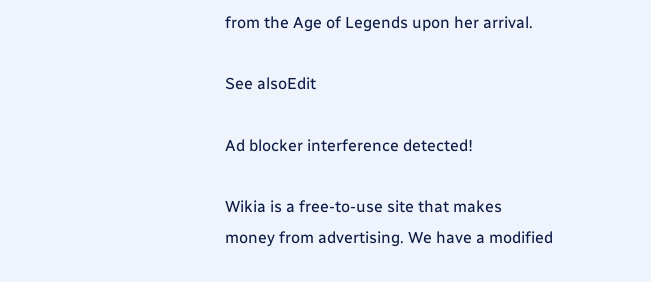from the Age of Legends upon her arrival.

See alsoEdit

Ad blocker interference detected!

Wikia is a free-to-use site that makes money from advertising. We have a modified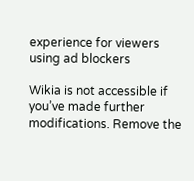experience for viewers using ad blockers

Wikia is not accessible if you’ve made further modifications. Remove the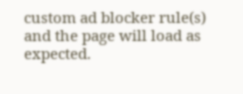custom ad blocker rule(s) and the page will load as expected.